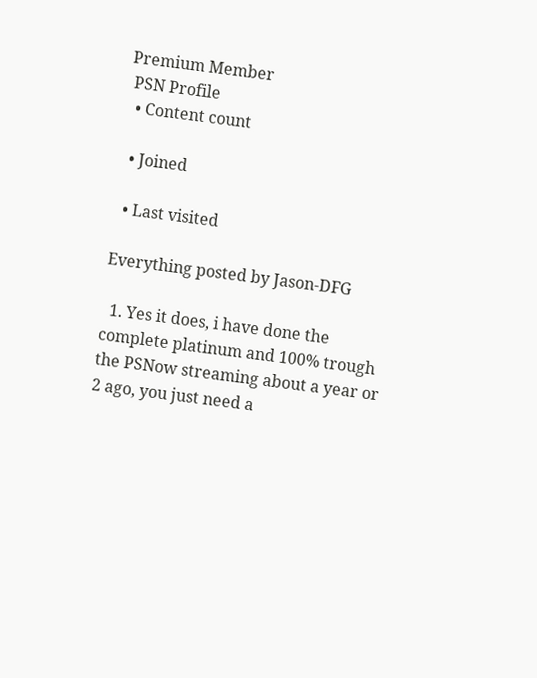Premium Member
 PSN Profile
  • Content count

  • Joined

  • Last visited

Everything posted by Jason-DFG

  1. Yes it does, i have done the complete platinum and 100% trough the PSNow streaming about a year or 2 ago, you just need a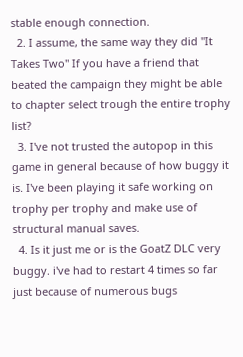stable enough connection.
  2. I assume, the same way they did "It Takes Two" If you have a friend that beated the campaign they might be able to chapter select trough the entire trophy list?
  3. I've not trusted the autopop in this game in general because of how buggy it is. I've been playing it safe working on trophy per trophy and make use of structural manual saves.
  4. Is it just me or is the GoatZ DLC very buggy. i've had to restart 4 times so far just because of numerous bugs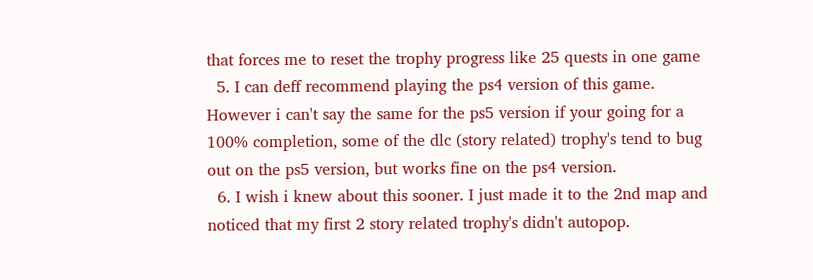that forces me to reset the trophy progress like 25 quests in one game
  5. I can deff recommend playing the ps4 version of this game. However i can't say the same for the ps5 version if your going for a 100% completion, some of the dlc (story related) trophy's tend to bug out on the ps5 version, but works fine on the ps4 version.
  6. I wish i knew about this sooner. I just made it to the 2nd map and noticed that my first 2 story related trophy's didn't autopop.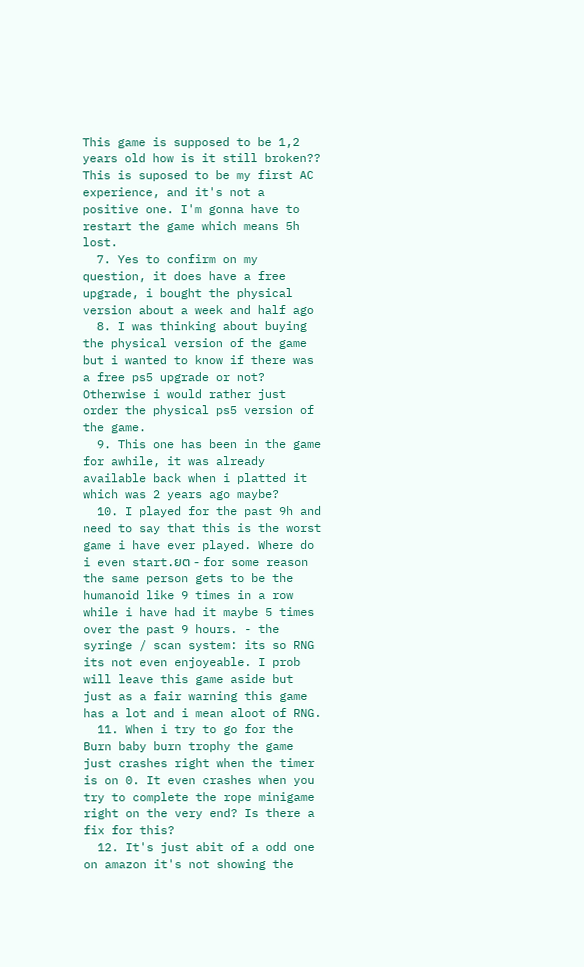This game is supposed to be 1,2 years old how is it still broken?? This is suposed to be my first AC experience, and it's not a positive one. I'm gonna have to restart the game which means 5h lost.
  7. Yes to confirm on my question, it does have a free upgrade, i bought the physical version about a week and half ago
  8. I was thinking about buying the physical version of the game but i wanted to know if there was a free ps5 upgrade or not? Otherwise i would rather just order the physical ps5 version of the game.
  9. This one has been in the game for awhile, it was already available back when i platted it which was 2 years ago maybe?
  10. I played for the past 9h and need to say that this is the worst game i have ever played. Where do i even start.ยต - for some reason the same person gets to be the humanoid like 9 times in a row while i have had it maybe 5 times over the past 9 hours. - the syringe / scan system: its so RNG its not even enjoyeable. I prob will leave this game aside but just as a fair warning this game has a lot and i mean aloot of RNG.
  11. When i try to go for the Burn baby burn trophy the game just crashes right when the timer is on 0. It even crashes when you try to complete the rope minigame right on the very end? Is there a fix for this?
  12. It's just abit of a odd one on amazon it's not showing the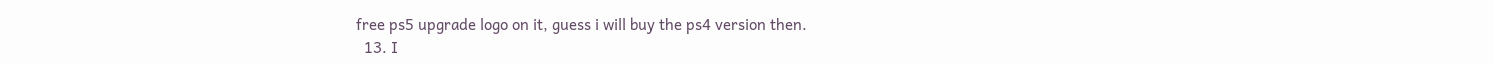free ps5 upgrade logo on it, guess i will buy the ps4 version then.
  13. I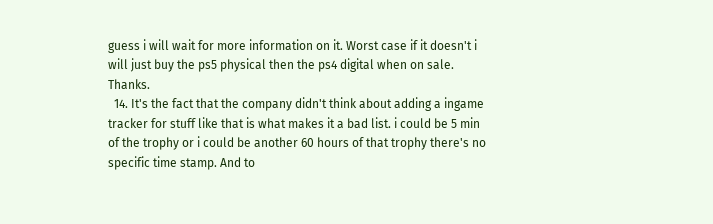guess i will wait for more information on it. Worst case if it doesn't i will just buy the ps5 physical then the ps4 digital when on sale. Thanks.
  14. It's the fact that the company didn't think about adding a ingame tracker for stuff like that is what makes it a bad list. i could be 5 min of the trophy or i could be another 60 hours of that trophy there's no specific time stamp. And to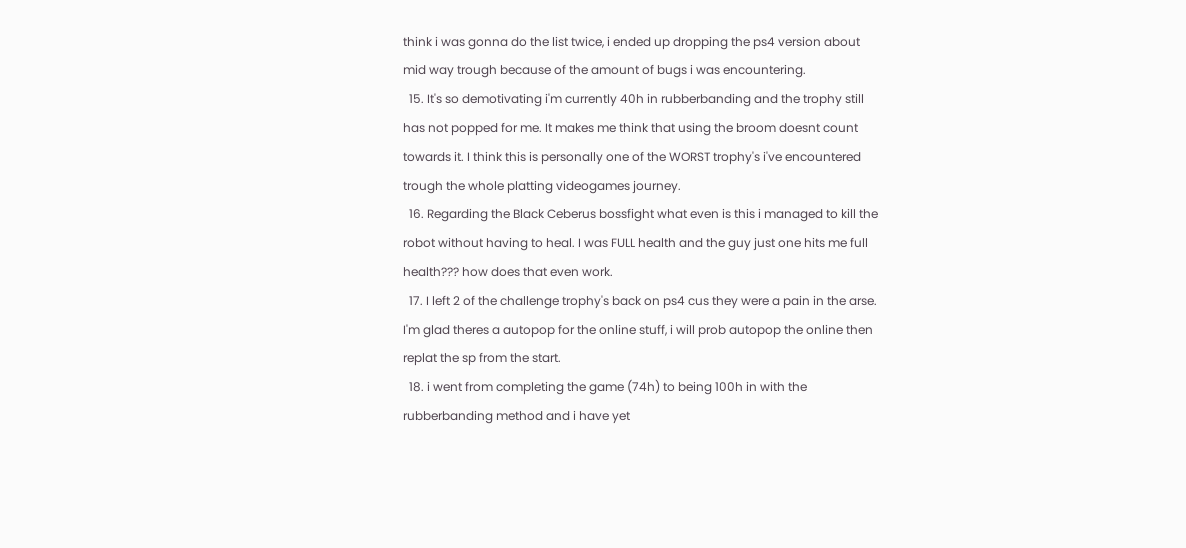think i was gonna do the list twice, i ended up dropping the ps4 version about mid way trough because of the amount of bugs i was encountering.
  15. It's so demotivating i'm currently 40h in rubberbanding and the trophy still has not popped for me. It makes me think that using the broom doesnt count towards it. I think this is personally one of the WORST trophy's i've encountered trough the whole platting videogames journey.
  16. Regarding the Black Ceberus bossfight what even is this i managed to kill the robot without having to heal. I was FULL health and the guy just one hits me full health??? how does that even work.
  17. I left 2 of the challenge trophy's back on ps4 cus they were a pain in the arse. I'm glad theres a autopop for the online stuff, i will prob autopop the online then replat the sp from the start.
  18. i went from completing the game (74h) to being 100h in with the rubberbanding method and i have yet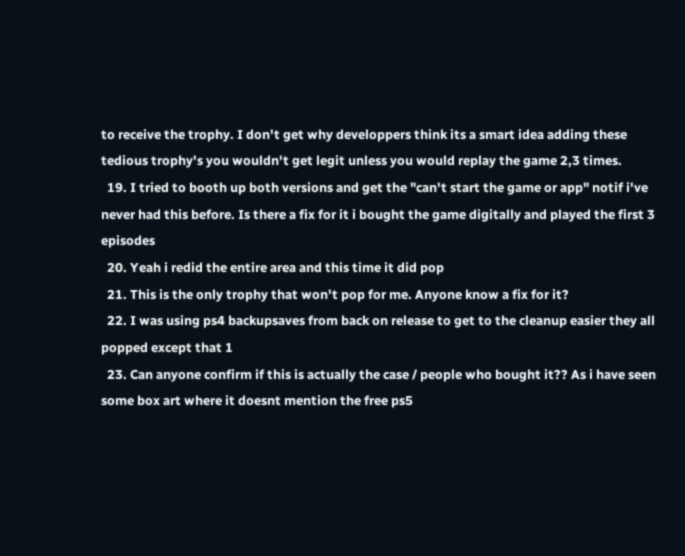to receive the trophy. I don't get why developpers think its a smart idea adding these tedious trophy's you wouldn't get legit unless you would replay the game 2,3 times.
  19. I tried to booth up both versions and get the "can't start the game or app" notif i've never had this before. Is there a fix for it i bought the game digitally and played the first 3 episodes
  20. Yeah i redid the entire area and this time it did pop
  21. This is the only trophy that won't pop for me. Anyone know a fix for it?
  22. I was using ps4 backupsaves from back on release to get to the cleanup easier they all popped except that 1
  23. Can anyone confirm if this is actually the case / people who bought it?? As i have seen some box art where it doesnt mention the free ps5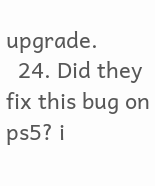upgrade.
  24. Did they fix this bug on ps5? i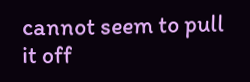cannot seem to pull it off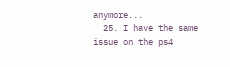anymore...
  25. I have the same issue on the ps4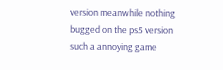version meanwhile nothing bugged on the ps5 version such a annoying game